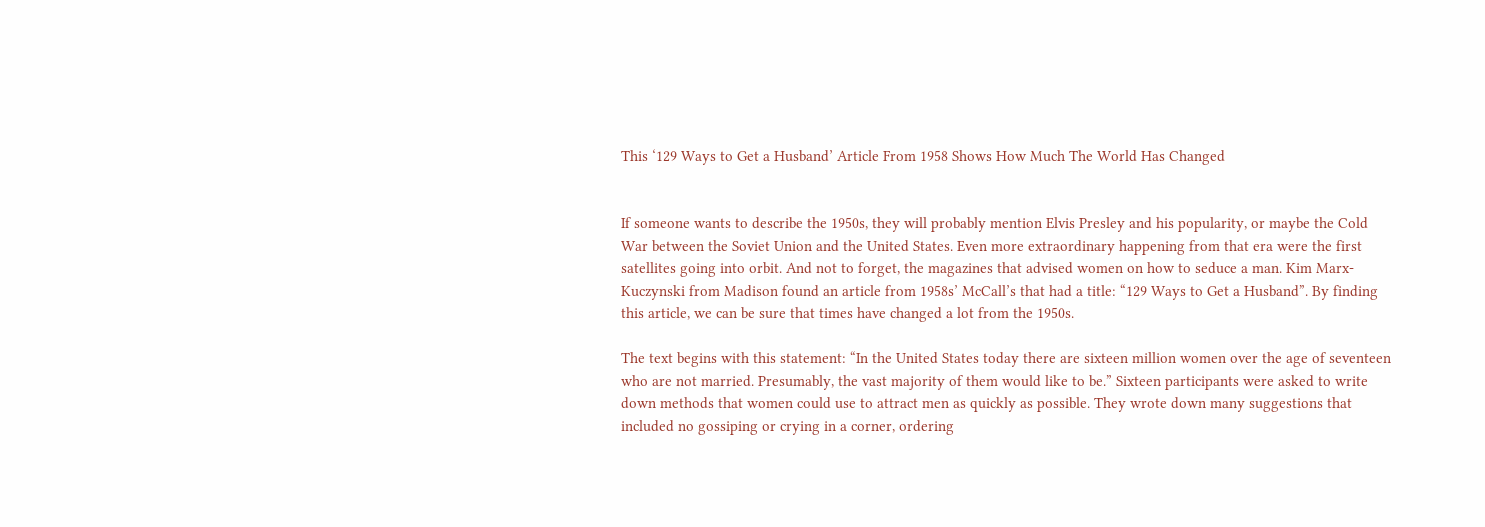This ‘129 Ways to Get a Husband’ Article From 1958 Shows How Much The World Has Changed


If someone wants to describe the 1950s, they will probably mention Elvis Presley and his popularity, or maybe the Cold War between the Soviet Union and the United States. Even more extraordinary happening from that era were the first satellites going into orbit. And not to forget, the magazines that advised women on how to seduce a man. Kim Marx-Kuczynski from Madison found an article from 1958s’ McCall’s that had a title: “129 Ways to Get a Husband”. By finding this article, we can be sure that times have changed a lot from the 1950s.

The text begins with this statement: “In the United States today there are sixteen million women over the age of seventeen who are not married. Presumably, the vast majority of them would like to be.” Sixteen participants were asked to write down methods that women could use to attract men as quickly as possible. They wrote down many suggestions that included no gossiping or crying in a corner, ordering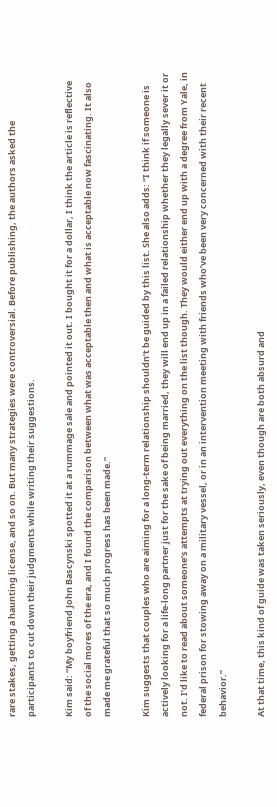rare stakes, getting a haunting license, and so on. But many strategies were controversial. Before publishing, the authors asked the participants to cut down their judgments while writing their suggestions.

Kim said: “My boyfriend John Bascynski spotted it at a rummage sale and pointed it out. I bought it for a dollar, I think the article is reflective of the social mores of the era, and I found the comparison between what was acceptable then and what is acceptable now fascinating. It also made me grateful that so much progress has been made.”

Kim suggests that couples who are aiming for a long-term relationship shouldn’t be guided by this list. She also adds: “I think if someone is actively looking for a life-long partner just for the sake of being married, they will end up in a failed relationship whether they legally sever it or not. I’d like to read about someone’s attempts at trying out everything on the list though. They would either end up with a degree from Yale, in federal prison for stowing away on a military vessel, or in an intervention meeting with friends who’ve been very concerned with their recent behavior.”

At that time, this kind of guide was taken seriously, even though are both absurd and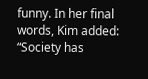funny. In her final words, Kim added: “Society has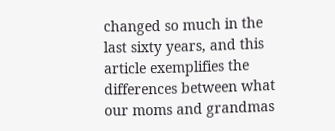changed so much in the last sixty years, and this article exemplifies the differences between what our moms and grandmas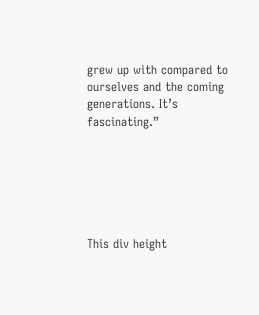grew up with compared to ourselves and the coming generations. It’s fascinating.”






This div height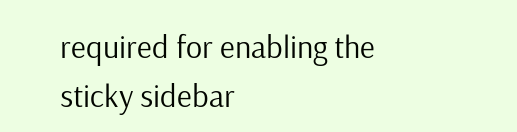required for enabling the sticky sidebar